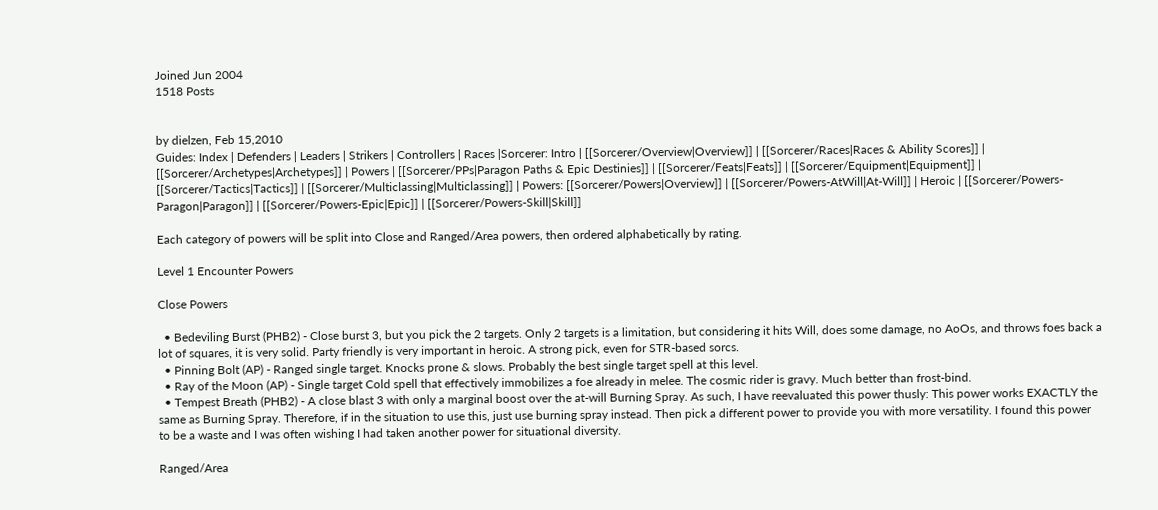Joined Jun 2004
1518 Posts


by dielzen, Feb 15,2010
Guides: Index | Defenders | Leaders | Strikers | Controllers | Races |Sorcerer: Intro | [[Sorcerer/Overview|Overview]] | [[Sorcerer/Races|Races & Ability Scores]] | [[Sorcerer/Archetypes|Archetypes]] | Powers | [[Sorcerer/PPs|Paragon Paths & Epic Destinies]] | [[Sorcerer/Feats|Feats]] | [[Sorcerer/Equipment|Equipment]] | [[Sorcerer/Tactics|Tactics]] | [[Sorcerer/Multiclassing|Multiclassing]] | Powers: [[Sorcerer/Powers|Overview]] | [[Sorcerer/Powers-AtWill|At-Will]] | Heroic | [[Sorcerer/Powers-Paragon|Paragon]] | [[Sorcerer/Powers-Epic|Epic]] | [[Sorcerer/Powers-Skill|Skill]]

Each category of powers will be split into Close and Ranged/Area powers, then ordered alphabetically by rating.

Level 1 Encounter Powers

Close Powers

  • Bedeviling Burst (PHB2) - Close burst 3, but you pick the 2 targets. Only 2 targets is a limitation, but considering it hits Will, does some damage, no AoOs, and throws foes back a lot of squares, it is very solid. Party friendly is very important in heroic. A strong pick, even for STR-based sorcs.
  • Pinning Bolt (AP) - Ranged single target. Knocks prone & slows. Probably the best single target spell at this level.
  • Ray of the Moon (AP) - Single target Cold spell that effectively immobilizes a foe already in melee. The cosmic rider is gravy. Much better than frost-bind.
  • Tempest Breath (PHB2) - A close blast 3 with only a marginal boost over the at-will Burning Spray. As such, I have reevaluated this power thusly: This power works EXACTLY the same as Burning Spray. Therefore, if in the situation to use this, just use burning spray instead. Then pick a different power to provide you with more versatility. I found this power to be a waste and I was often wishing I had taken another power for situational diversity.

Ranged/Area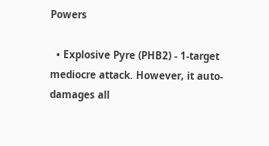Powers

  • Explosive Pyre (PHB2) - 1-target mediocre attack. However, it auto-damages all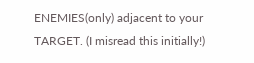ENEMIES(only) adjacent to your TARGET. (I misread this initially!)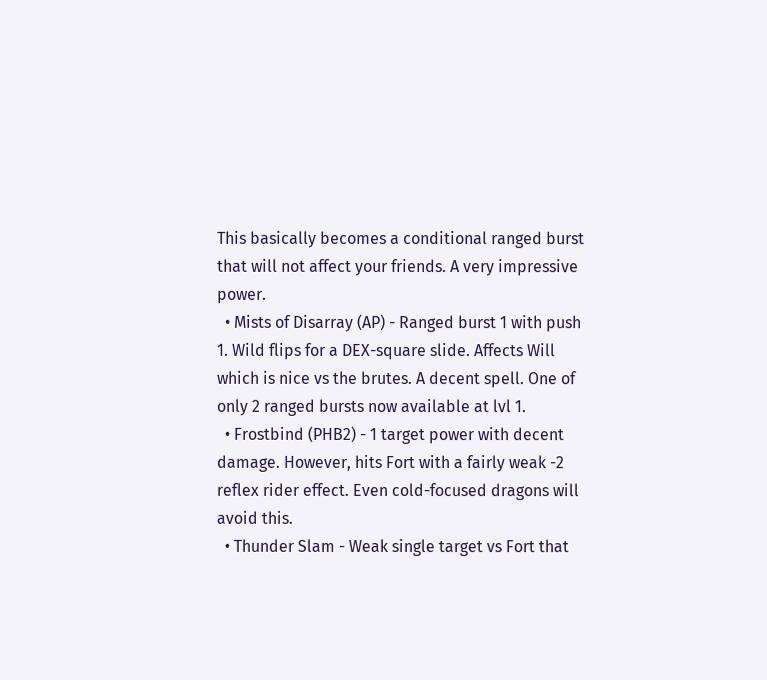This basically becomes a conditional ranged burst that will not affect your friends. A very impressive power.
  • Mists of Disarray (AP) - Ranged burst 1 with push 1. Wild flips for a DEX-square slide. Affects Will which is nice vs the brutes. A decent spell. One of only 2 ranged bursts now available at lvl 1.
  • Frostbind (PHB2) - 1 target power with decent damage. However, hits Fort with a fairly weak -2 reflex rider effect. Even cold-focused dragons will avoid this.
  • Thunder Slam - Weak single target vs Fort that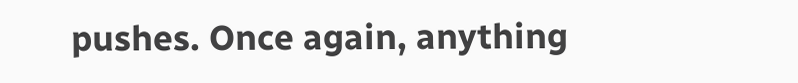pushes. Once again, anything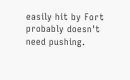easily hit by Fort probably doesn't need pushing.